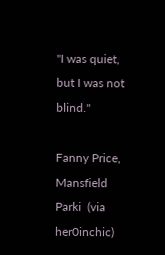"I was quiet, but I was not blind."

Fanny Price, Mansfield Parki  (via her0inchic)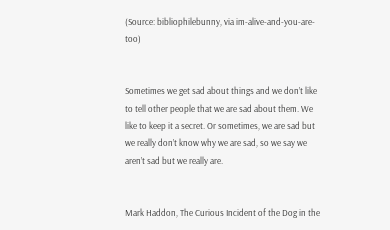(Source: bibliophilebunny, via im-alive-and-you-are-too)


Sometimes we get sad about things and we don’t like to tell other people that we are sad about them. We like to keep it a secret. Or sometimes, we are sad but we really don’t know why we are sad, so we say we aren’t sad but we really are.


Mark Haddon, The Curious Incident of the Dog in the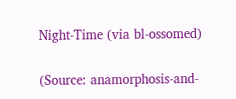Night-Time (via bl-ossomed)

(Source: anamorphosis-and-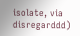isolate, via disregarddd)